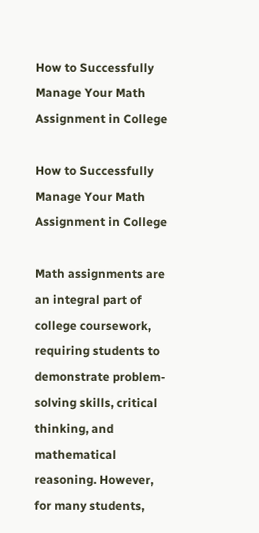How to Successfully Manage Your Math Assignment in College

How to Successfully Manage Your Math Assignment in College

Math assignments are an integral part of college coursework, requiring students to demonstrate problem-solving skills, critical thinking, and mathematical reasoning. However, for many students,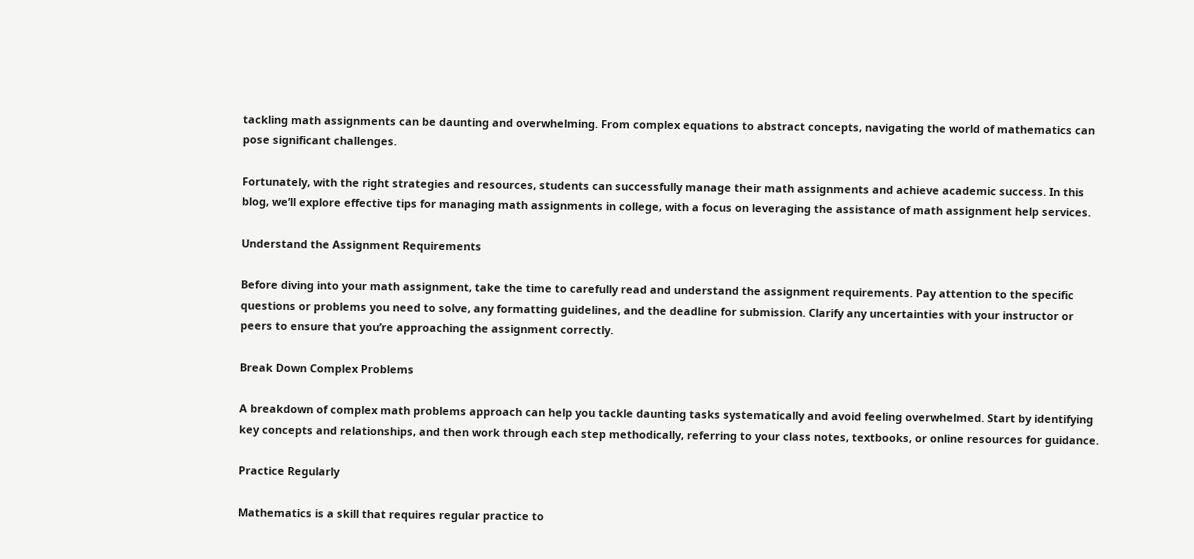tackling math assignments can be daunting and overwhelming. From complex equations to abstract concepts, navigating the world of mathematics can pose significant challenges.

Fortunately, with the right strategies and resources, students can successfully manage their math assignments and achieve academic success. In this blog, we’ll explore effective tips for managing math assignments in college, with a focus on leveraging the assistance of math assignment help services.

Understand the Assignment Requirements

Before diving into your math assignment, take the time to carefully read and understand the assignment requirements. Pay attention to the specific questions or problems you need to solve, any formatting guidelines, and the deadline for submission. Clarify any uncertainties with your instructor or peers to ensure that you’re approaching the assignment correctly.

Break Down Complex Problems

A breakdown of complex math problems approach can help you tackle daunting tasks systematically and avoid feeling overwhelmed. Start by identifying key concepts and relationships, and then work through each step methodically, referring to your class notes, textbooks, or online resources for guidance.

Practice Regularly

Mathematics is a skill that requires regular practice to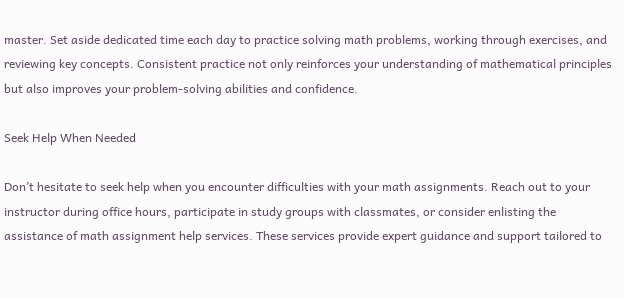master. Set aside dedicated time each day to practice solving math problems, working through exercises, and reviewing key concepts. Consistent practice not only reinforces your understanding of mathematical principles but also improves your problem-solving abilities and confidence.

Seek Help When Needed

Don’t hesitate to seek help when you encounter difficulties with your math assignments. Reach out to your instructor during office hours, participate in study groups with classmates, or consider enlisting the assistance of math assignment help services. These services provide expert guidance and support tailored to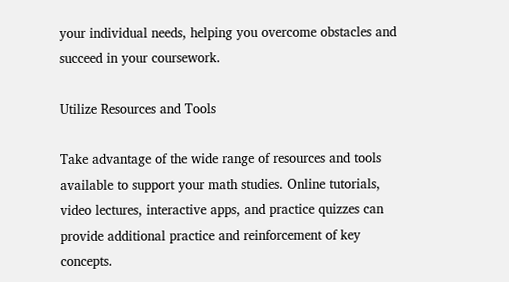your individual needs, helping you overcome obstacles and succeed in your coursework.

Utilize Resources and Tools

Take advantage of the wide range of resources and tools available to support your math studies. Online tutorials, video lectures, interactive apps, and practice quizzes can provide additional practice and reinforcement of key concepts.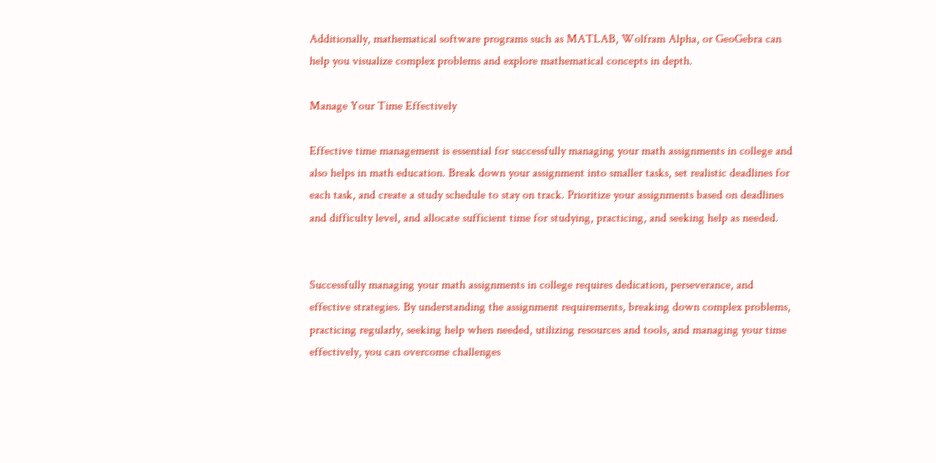Additionally, mathematical software programs such as MATLAB, Wolfram Alpha, or GeoGebra can help you visualize complex problems and explore mathematical concepts in depth.

Manage Your Time Effectively

Effective time management is essential for successfully managing your math assignments in college and also helps in math education. Break down your assignment into smaller tasks, set realistic deadlines for each task, and create a study schedule to stay on track. Prioritize your assignments based on deadlines and difficulty level, and allocate sufficient time for studying, practicing, and seeking help as needed.


Successfully managing your math assignments in college requires dedication, perseverance, and effective strategies. By understanding the assignment requirements, breaking down complex problems, practicing regularly, seeking help when needed, utilizing resources and tools, and managing your time effectively, you can overcome challenges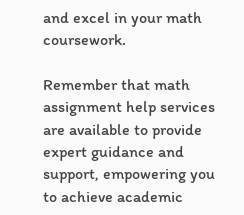and excel in your math coursework.

Remember that math assignment help services are available to provide expert guidance and support, empowering you to achieve academic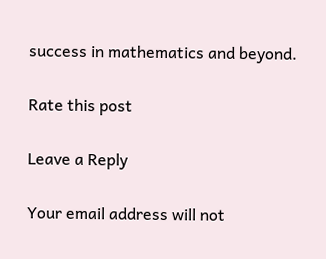success in mathematics and beyond.

Rate this post

Leave a Reply

Your email address will not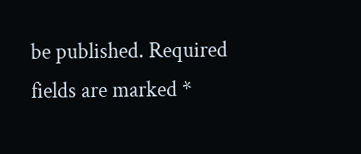be published. Required fields are marked *